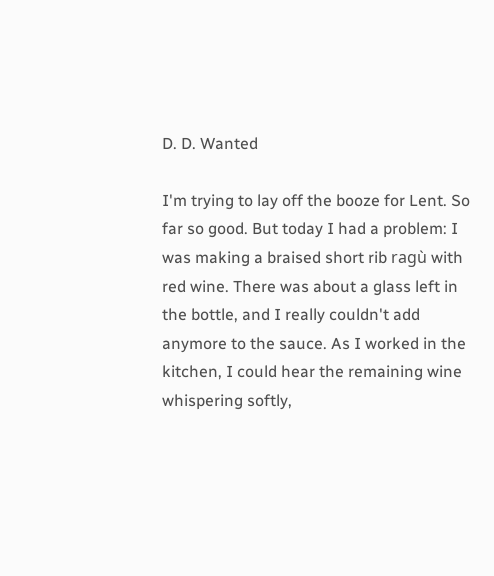D. D. Wanted

I'm trying to lay off the booze for Lent. So far so good. But today I had a problem: I was making a braised short rib ragù with red wine. There was about a glass left in the bottle, and I really couldn't add anymore to the sauce. As I worked in the kitchen, I could hear the remaining wine whispering softly,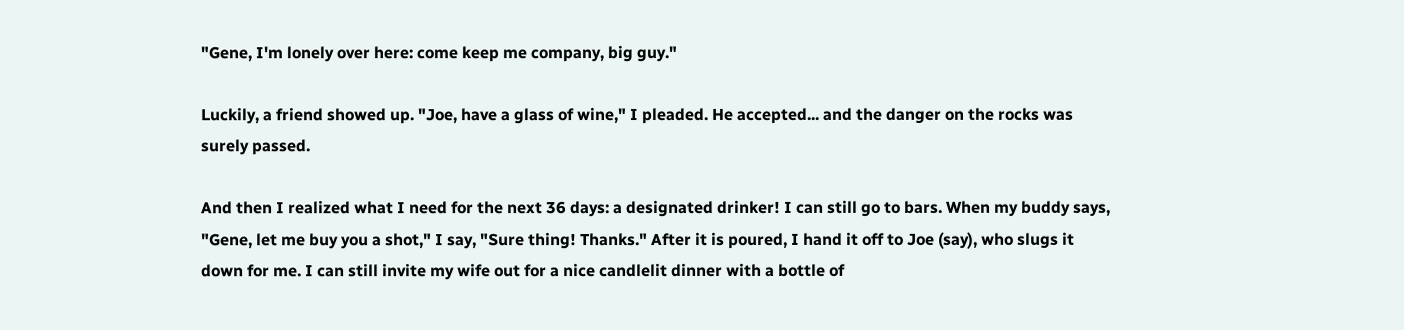"Gene, I'm lonely over here: come keep me company, big guy."

Luckily, a friend showed up. "Joe, have a glass of wine," I pleaded. He accepted... and the danger on the rocks was surely passed.

And then I realized what I need for the next 36 days: a designated drinker! I can still go to bars. When my buddy says, "Gene, let me buy you a shot," I say, "Sure thing! Thanks." After it is poured, I hand it off to Joe (say), who slugs it down for me. I can still invite my wife out for a nice candlelit dinner with a bottle of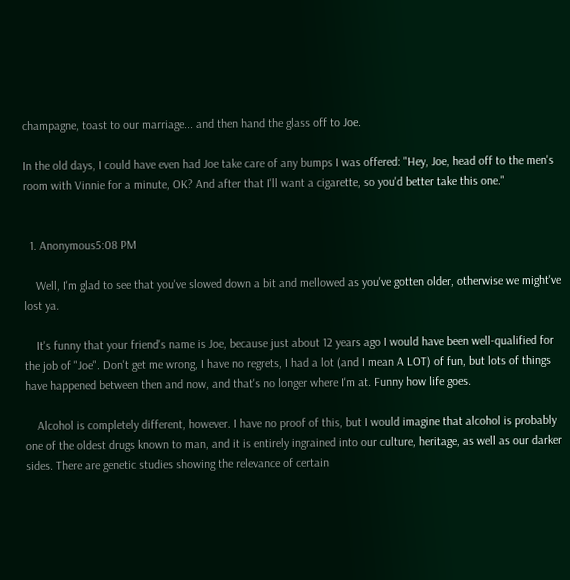champagne, toast to our marriage... and then hand the glass off to Joe.

In the old days, I could have even had Joe take care of any bumps I was offered: "Hey, Joe, head off to the men's room with Vinnie for a minute, OK? And after that I'll want a cigarette, so you'd better take this one."


  1. Anonymous5:08 PM

    Well, I'm glad to see that you've slowed down a bit and mellowed as you've gotten older, otherwise we might've lost ya.

    It's funny that your friend's name is Joe, because just about 12 years ago I would have been well-qualified for the job of "Joe". Don't get me wrong, I have no regrets, I had a lot (and I mean A LOT) of fun, but lots of things have happened between then and now, and that's no longer where I'm at. Funny how life goes.

    Alcohol is completely different, however. I have no proof of this, but I would imagine that alcohol is probably one of the oldest drugs known to man, and it is entirely ingrained into our culture, heritage, as well as our darker sides. There are genetic studies showing the relevance of certain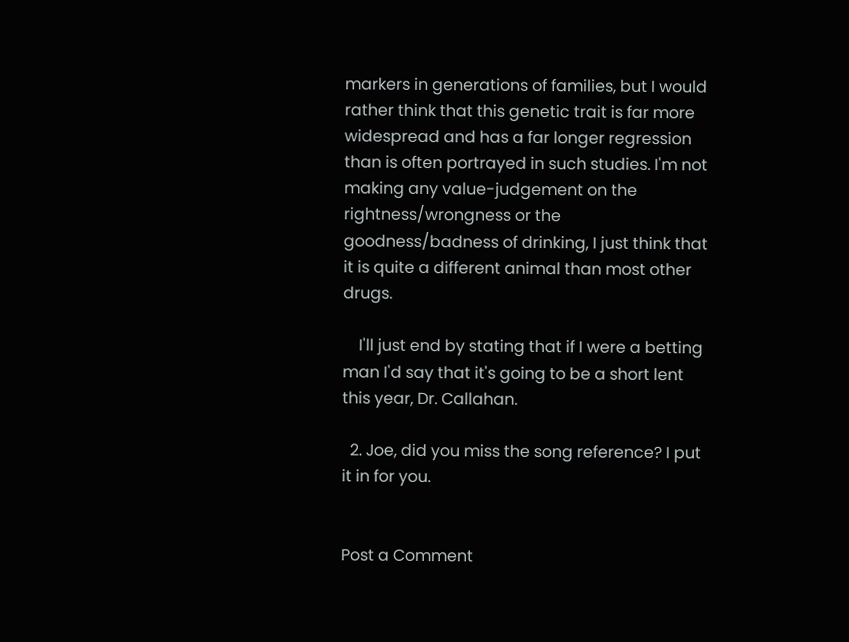markers in generations of families, but I would rather think that this genetic trait is far more widespread and has a far longer regression than is often portrayed in such studies. I'm not making any value-judgement on the rightness/wrongness or the goodness/badness of drinking, I just think that it is quite a different animal than most other drugs.

    I'll just end by stating that if I were a betting man I'd say that it's going to be a short lent this year, Dr. Callahan.

  2. Joe, did you miss the song reference? I put it in for you.


Post a Comment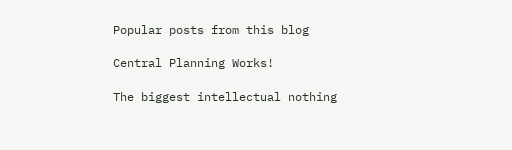Popular posts from this blog

Central Planning Works!

The biggest intellectual nothing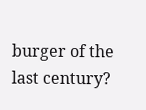burger of the last century?